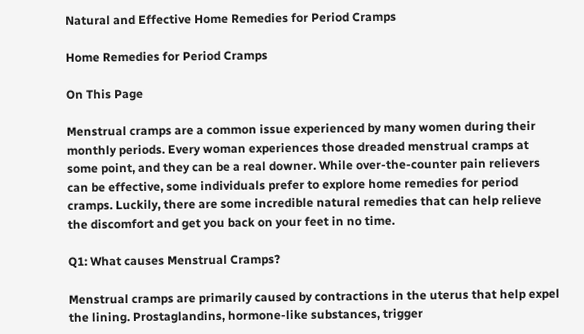Natural and Effective Home Remedies for Period Cramps

Home Remedies for Period Cramps

On This Page

Menstrual cramps are a common issue experienced by many women during their monthly periods. Every woman experiences those dreaded menstrual cramps at some point, and they can be a real downer. While over-the-counter pain relievers can be effective, some individuals prefer to explore home remedies for period cramps. Luckily, there are some incredible natural remedies that can help relieve the discomfort and get you back on your feet in no time.

Q1: What causes Menstrual Cramps?

Menstrual cramps are primarily caused by contractions in the uterus that help expel the lining. Prostaglandins, hormone-like substances, trigger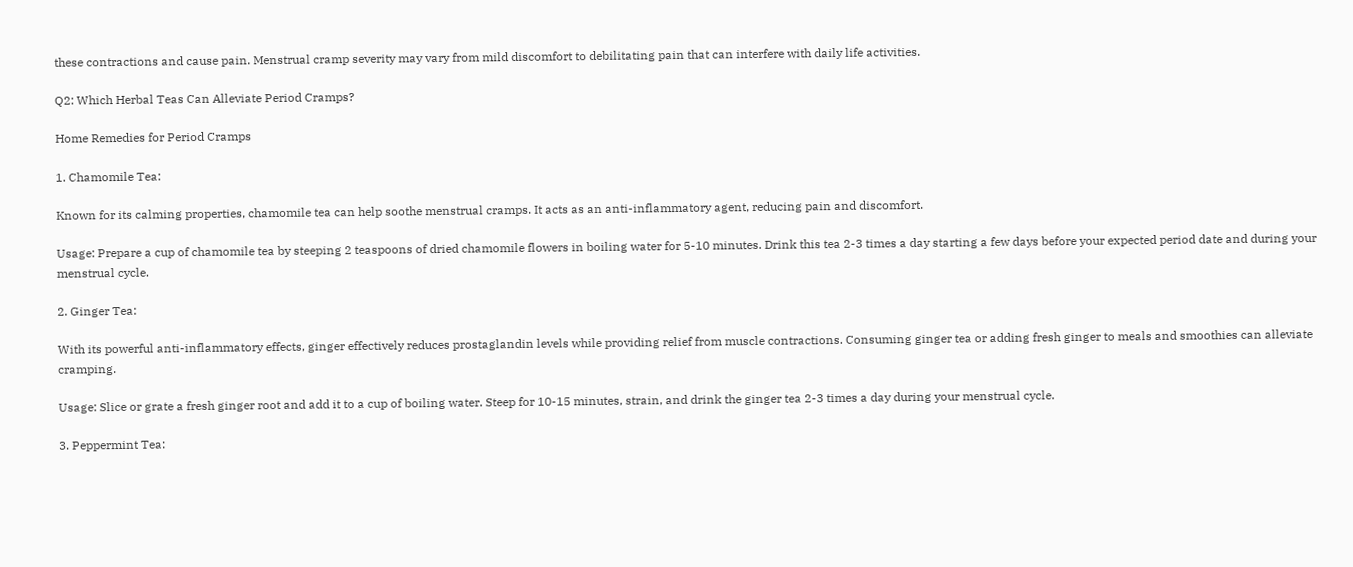these contractions and cause pain. Menstrual cramp severity may vary from mild discomfort to debilitating pain that can interfere with daily life activities.

Q2: Which Herbal Teas Can Alleviate Period Cramps?

Home Remedies for Period Cramps

1. Chamomile Tea:

Known for its calming properties, chamomile tea can help soothe menstrual cramps. It acts as an anti-inflammatory agent, reducing pain and discomfort.

Usage: Prepare a cup of chamomile tea by steeping 2 teaspoons of dried chamomile flowers in boiling water for 5-10 minutes. Drink this tea 2-3 times a day starting a few days before your expected period date and during your menstrual cycle.

2. Ginger Tea:

With its powerful anti-inflammatory effects, ginger effectively reduces prostaglandin levels while providing relief from muscle contractions. Consuming ginger tea or adding fresh ginger to meals and smoothies can alleviate cramping.

Usage: Slice or grate a fresh ginger root and add it to a cup of boiling water. Steep for 10-15 minutes, strain, and drink the ginger tea 2-3 times a day during your menstrual cycle.

3. Peppermint Tea: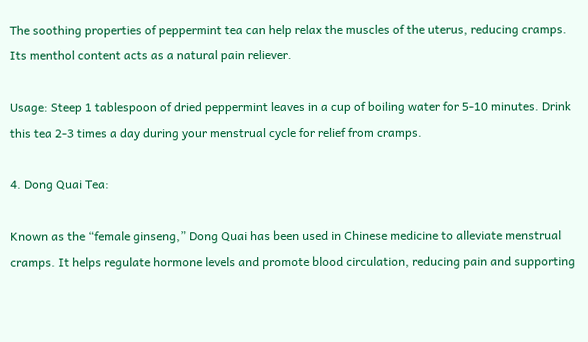The soothing properties of peppermint tea can help relax the muscles of the uterus, reducing cramps. Its menthol content acts as a natural pain reliever.

Usage: Steep 1 tablespoon of dried peppermint leaves in a cup of boiling water for 5-10 minutes. Drink this tea 2-3 times a day during your menstrual cycle for relief from cramps.

4. Dong Quai Tea:

Known as the “female ginseng,” Dong Quai has been used in Chinese medicine to alleviate menstrual cramps. It helps regulate hormone levels and promote blood circulation, reducing pain and supporting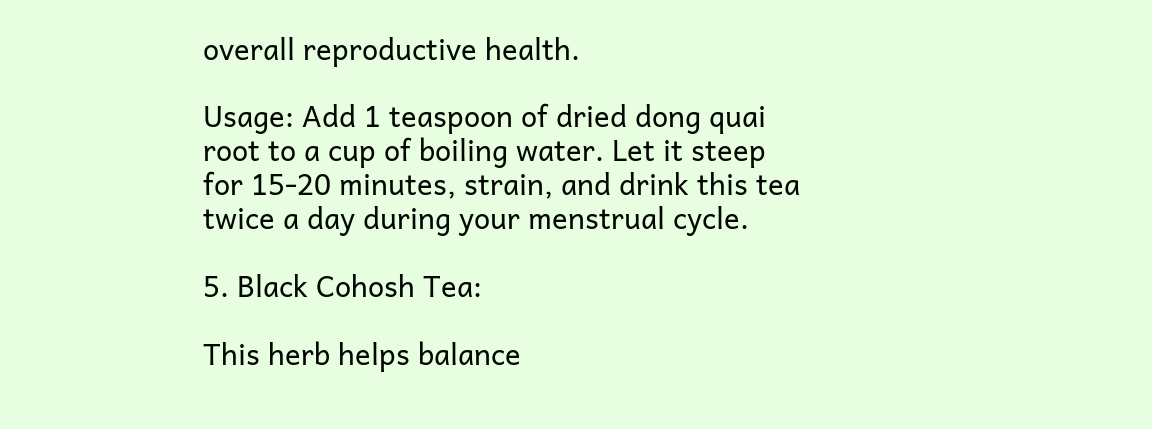overall reproductive health.

Usage: Add 1 teaspoon of dried dong quai root to a cup of boiling water. Let it steep for 15-20 minutes, strain, and drink this tea twice a day during your menstrual cycle.

5. Black Cohosh Tea:

This herb helps balance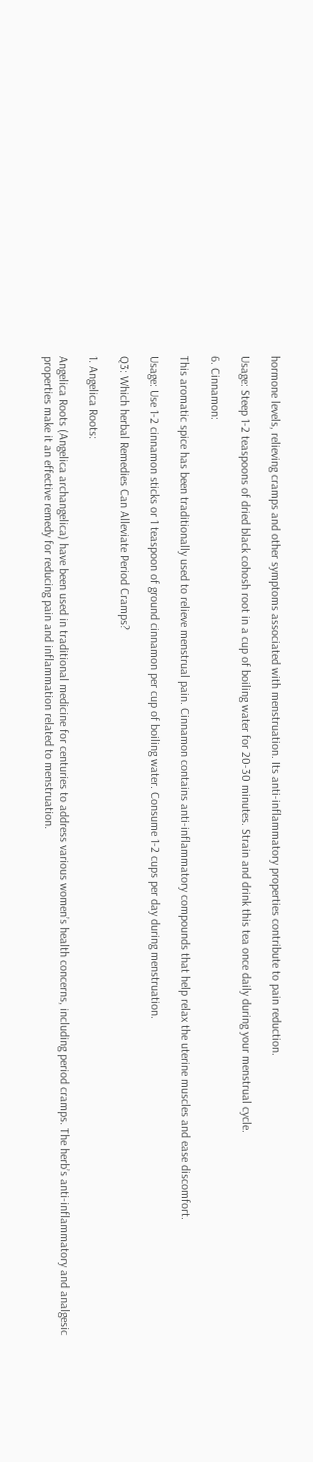hormone levels, relieving cramps and other symptoms associated with menstruation. Its anti-inflammatory properties contribute to pain reduction.

Usage: Steep 1-2 teaspoons of dried black cohosh root in a cup of boiling water for 20-30 minutes. Strain and drink this tea once daily during your menstrual cycle.

6. Cinnamon:

This aromatic spice has been traditionally used to relieve menstrual pain. Cinnamon contains anti-inflammatory compounds that help relax the uterine muscles and ease discomfort.

Usage: Use 1-2 cinnamon sticks or 1 teaspoon of ground cinnamon per cup of boiling water. Consume 1-2 cups per day during menstruation.

Q3: Which herbal Remedies Can Alleviate Period Cramps?

1. Angelica Roots:

Angelica Roots (Angelica archangelica) have been used in traditional medicine for centuries to address various women’s health concerns, including period cramps. The herb’s anti-inflammatory and analgesic properties make it an effective remedy for reducing pain and inflammation related to menstruation.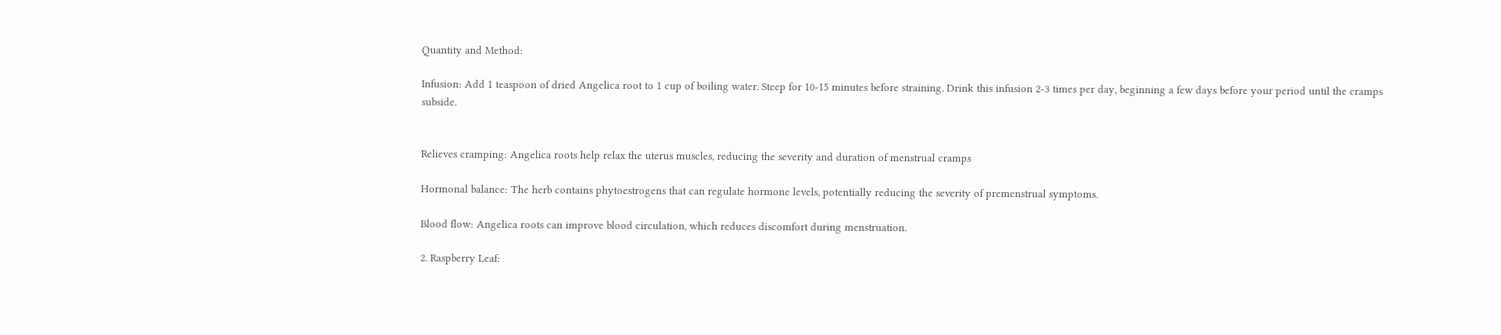Quantity and Method:

Infusion: Add 1 teaspoon of dried Angelica root to 1 cup of boiling water. Steep for 10-15 minutes before straining. Drink this infusion 2-3 times per day, beginning a few days before your period until the cramps subside.


Relieves cramping: Angelica roots help relax the uterus muscles, reducing the severity and duration of menstrual cramps

Hormonal balance: The herb contains phytoestrogens that can regulate hormone levels, potentially reducing the severity of premenstrual symptoms.

Blood flow: Angelica roots can improve blood circulation, which reduces discomfort during menstruation.

2. Raspberry Leaf: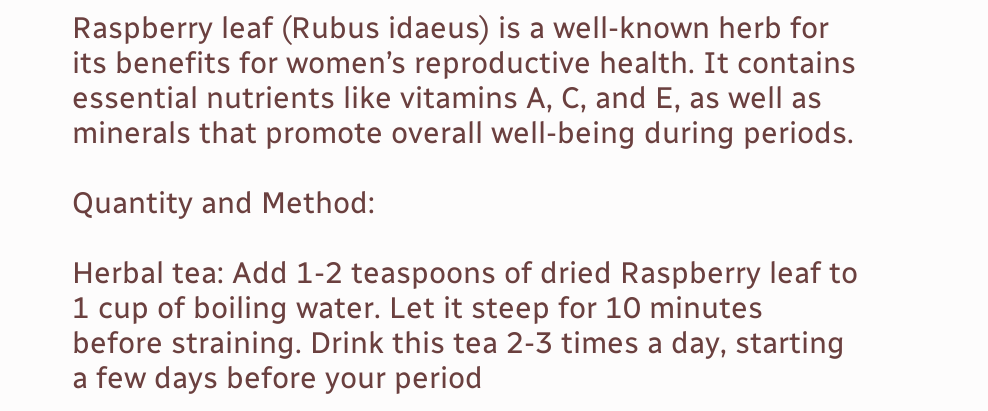Raspberry leaf (Rubus idaeus) is a well-known herb for its benefits for women’s reproductive health. It contains essential nutrients like vitamins A, C, and E, as well as minerals that promote overall well-being during periods.

Quantity and Method:

Herbal tea: Add 1-2 teaspoons of dried Raspberry leaf to 1 cup of boiling water. Let it steep for 10 minutes before straining. Drink this tea 2-3 times a day, starting a few days before your period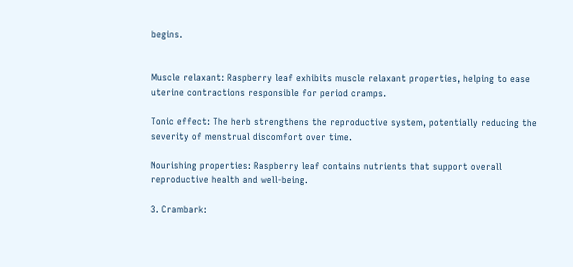begins.


Muscle relaxant: Raspberry leaf exhibits muscle relaxant properties, helping to ease uterine contractions responsible for period cramps.

Tonic effect: The herb strengthens the reproductive system, potentially reducing the severity of menstrual discomfort over time.

Nourishing properties: Raspberry leaf contains nutrients that support overall reproductive health and well-being.

3. Crambark: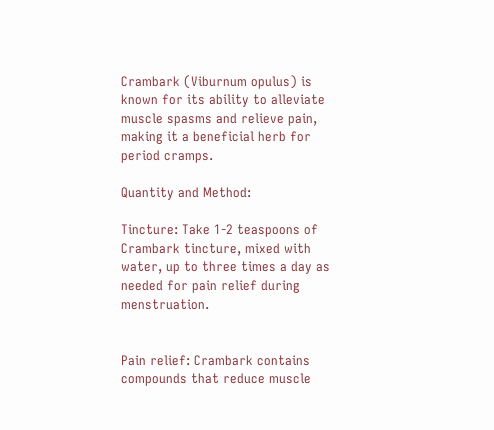Crambark (Viburnum opulus) is known for its ability to alleviate muscle spasms and relieve pain, making it a beneficial herb for period cramps.

Quantity and Method:

Tincture: Take 1-2 teaspoons of Crambark tincture, mixed with water, up to three times a day as needed for pain relief during menstruation.


Pain relief: Crambark contains compounds that reduce muscle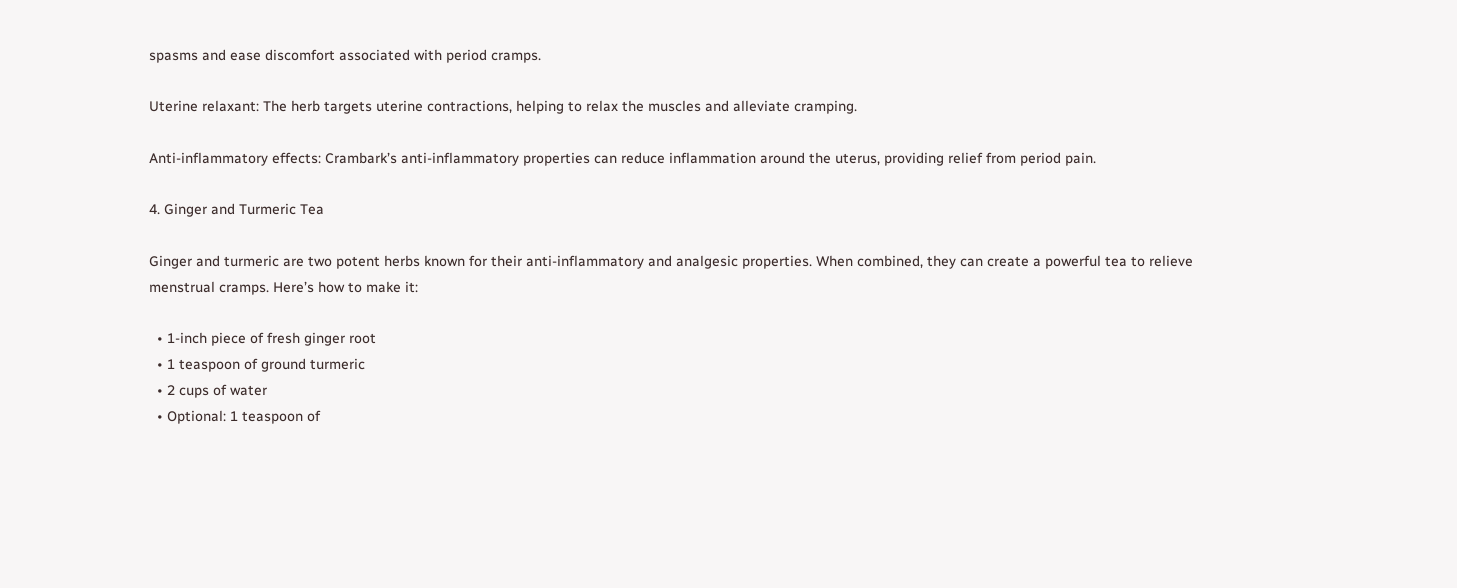spasms and ease discomfort associated with period cramps.

Uterine relaxant: The herb targets uterine contractions, helping to relax the muscles and alleviate cramping.

Anti-inflammatory effects: Crambark’s anti-inflammatory properties can reduce inflammation around the uterus, providing relief from period pain.

4. Ginger and Turmeric Tea

Ginger and turmeric are two potent herbs known for their anti-inflammatory and analgesic properties. When combined, they can create a powerful tea to relieve menstrual cramps. Here’s how to make it:

  • 1-inch piece of fresh ginger root
  • 1 teaspoon of ground turmeric
  • 2 cups of water
  • Optional: 1 teaspoon of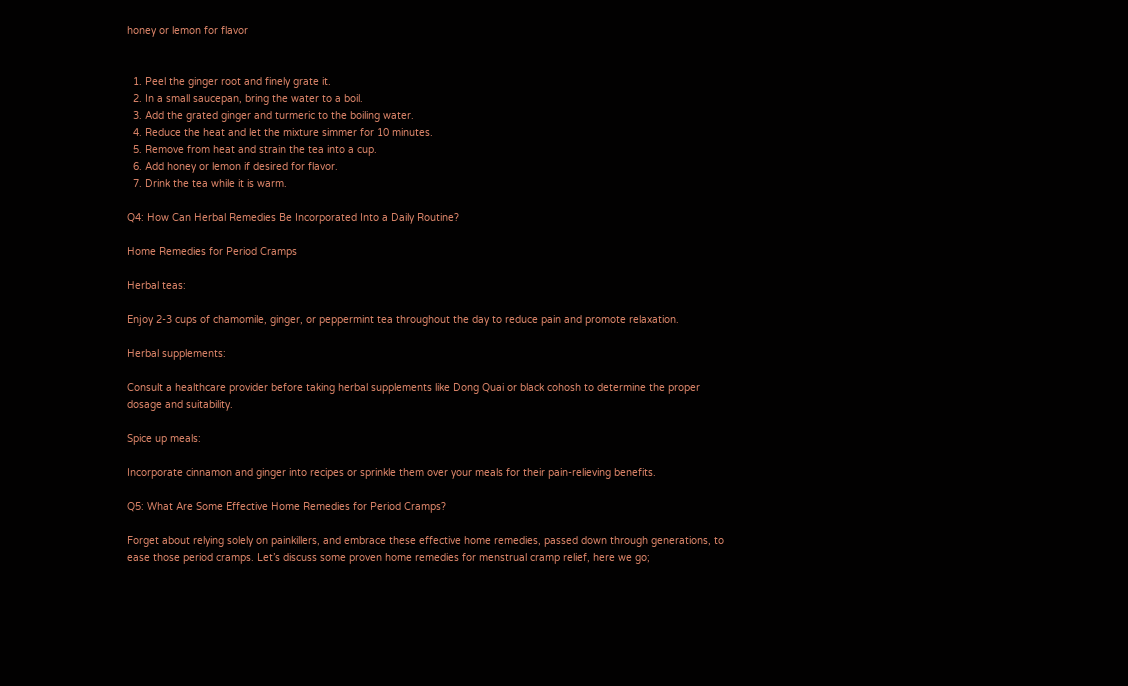honey or lemon for flavor


  1. Peel the ginger root and finely grate it.
  2. In a small saucepan, bring the water to a boil.
  3. Add the grated ginger and turmeric to the boiling water.
  4. Reduce the heat and let the mixture simmer for 10 minutes.
  5. Remove from heat and strain the tea into a cup.
  6. Add honey or lemon if desired for flavor.
  7. Drink the tea while it is warm.

Q4: How Can Herbal Remedies Be Incorporated Into a Daily Routine?

Home Remedies for Period Cramps

Herbal teas:

Enjoy 2-3 cups of chamomile, ginger, or peppermint tea throughout the day to reduce pain and promote relaxation.

Herbal supplements:

Consult a healthcare provider before taking herbal supplements like Dong Quai or black cohosh to determine the proper dosage and suitability.

Spice up meals:

Incorporate cinnamon and ginger into recipes or sprinkle them over your meals for their pain-relieving benefits.

Q5: What Are Some Effective Home Remedies for Period Cramps?

Forget about relying solely on painkillers, and embrace these effective home remedies, passed down through generations, to ease those period cramps. Let’s discuss some proven home remedies for menstrual cramp relief, here we go;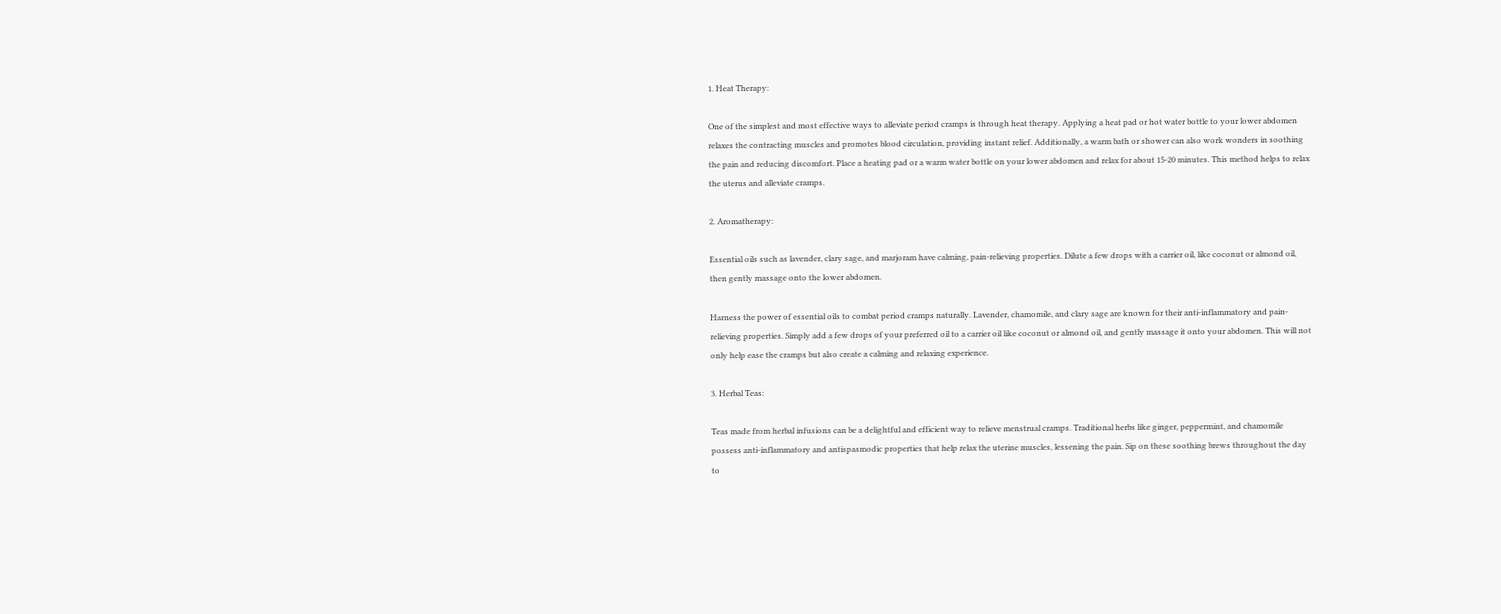1. Heat Therapy:

One of the simplest and most effective ways to alleviate period cramps is through heat therapy. Applying a heat pad or hot water bottle to your lower abdomen relaxes the contracting muscles and promotes blood circulation, providing instant relief. Additionally, a warm bath or shower can also work wonders in soothing the pain and reducing discomfort. Place a heating pad or a warm water bottle on your lower abdomen and relax for about 15-20 minutes. This method helps to relax the uterus and alleviate cramps.

2. Aromatherapy:

Essential oils such as lavender, clary sage, and marjoram have calming, pain-relieving properties. Dilute a few drops with a carrier oil, like coconut or almond oil, then gently massage onto the lower abdomen.

Harness the power of essential oils to combat period cramps naturally. Lavender, chamomile, and clary sage are known for their anti-inflammatory and pain-relieving properties. Simply add a few drops of your preferred oil to a carrier oil like coconut or almond oil, and gently massage it onto your abdomen. This will not only help ease the cramps but also create a calming and relaxing experience.

3. Herbal Teas:

Teas made from herbal infusions can be a delightful and efficient way to relieve menstrual cramps. Traditional herbs like ginger, peppermint, and chamomile possess anti-inflammatory and antispasmodic properties that help relax the uterine muscles, lessening the pain. Sip on these soothing brews throughout the day to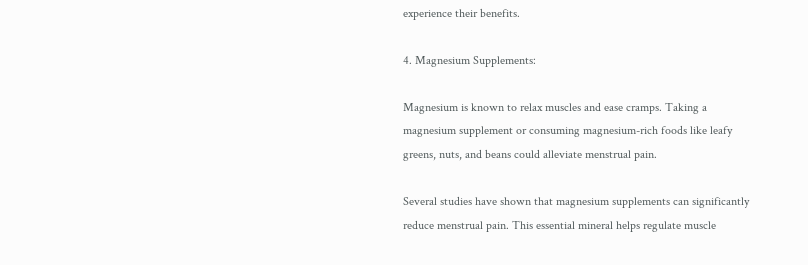experience their benefits.

4. Magnesium Supplements:

Magnesium is known to relax muscles and ease cramps. Taking a magnesium supplement or consuming magnesium-rich foods like leafy greens, nuts, and beans could alleviate menstrual pain.

Several studies have shown that magnesium supplements can significantly reduce menstrual pain. This essential mineral helps regulate muscle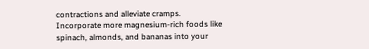contractions and alleviate cramps. Incorporate more magnesium-rich foods like spinach, almonds, and bananas into your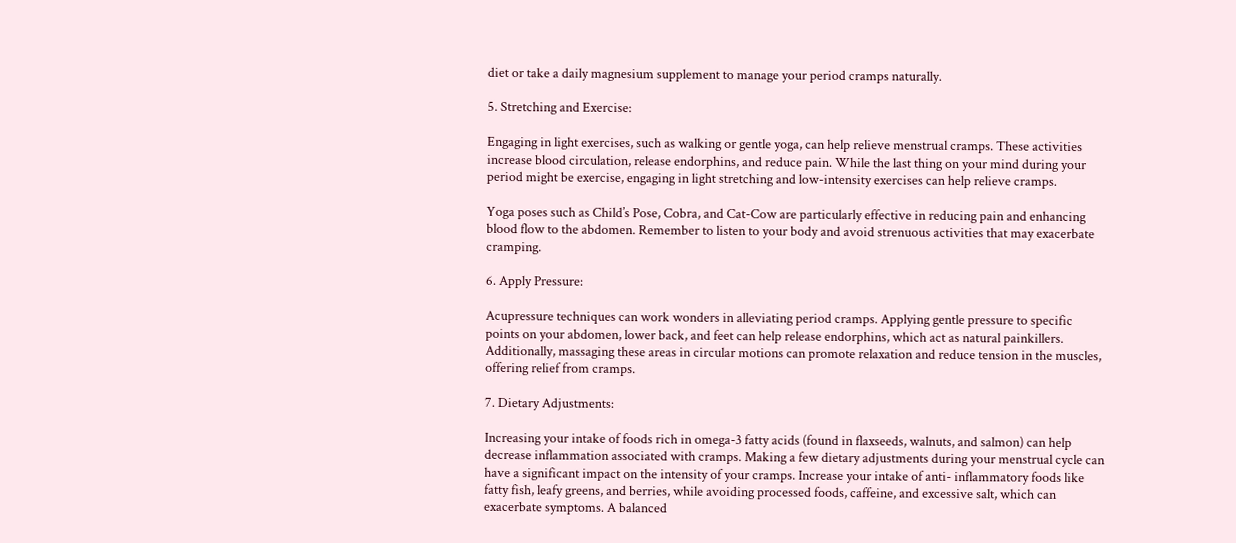diet or take a daily magnesium supplement to manage your period cramps naturally.

5. Stretching and Exercise:

Engaging in light exercises, such as walking or gentle yoga, can help relieve menstrual cramps. These activities increase blood circulation, release endorphins, and reduce pain. While the last thing on your mind during your period might be exercise, engaging in light stretching and low-intensity exercises can help relieve cramps.

Yoga poses such as Child’s Pose, Cobra, and Cat-Cow are particularly effective in reducing pain and enhancing blood flow to the abdomen. Remember to listen to your body and avoid strenuous activities that may exacerbate cramping.

6. Apply Pressure:

Acupressure techniques can work wonders in alleviating period cramps. Applying gentle pressure to specific points on your abdomen, lower back, and feet can help release endorphins, which act as natural painkillers. Additionally, massaging these areas in circular motions can promote relaxation and reduce tension in the muscles, offering relief from cramps.

7. Dietary Adjustments:

Increasing your intake of foods rich in omega-3 fatty acids (found in flaxseeds, walnuts, and salmon) can help decrease inflammation associated with cramps. Making a few dietary adjustments during your menstrual cycle can have a significant impact on the intensity of your cramps. Increase your intake of anti- inflammatory foods like fatty fish, leafy greens, and berries, while avoiding processed foods, caffeine, and excessive salt, which can exacerbate symptoms. A balanced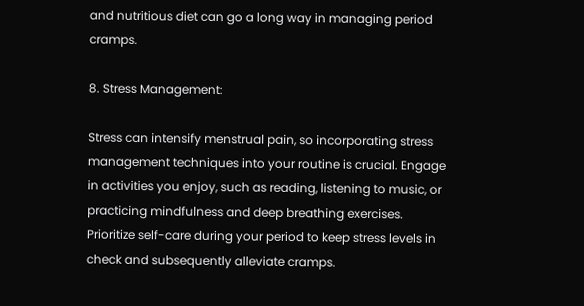and nutritious diet can go a long way in managing period cramps.

8. Stress Management:

Stress can intensify menstrual pain, so incorporating stress management techniques into your routine is crucial. Engage in activities you enjoy, such as reading, listening to music, or practicing mindfulness and deep breathing exercises. Prioritize self-care during your period to keep stress levels in check and subsequently alleviate cramps.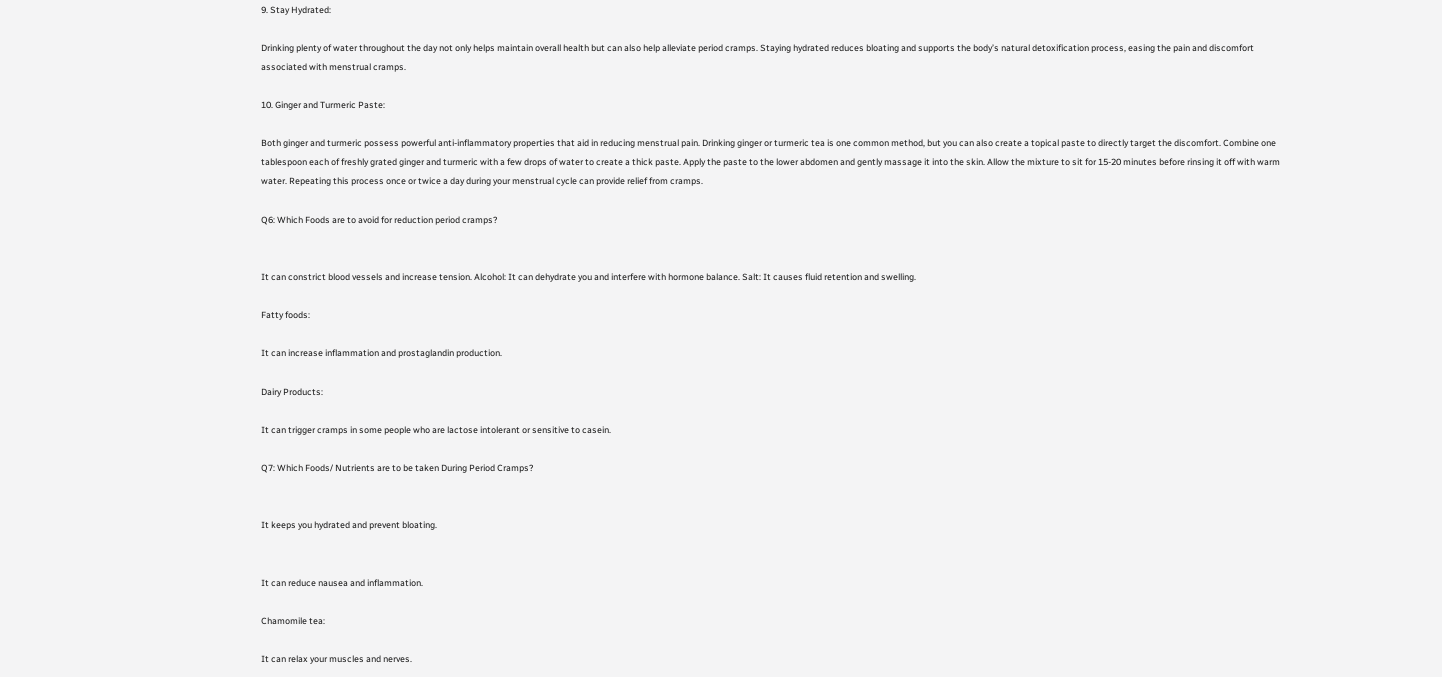9. Stay Hydrated:

Drinking plenty of water throughout the day not only helps maintain overall health but can also help alleviate period cramps. Staying hydrated reduces bloating and supports the body’s natural detoxification process, easing the pain and discomfort associated with menstrual cramps.

10. Ginger and Turmeric Paste:

Both ginger and turmeric possess powerful anti-inflammatory properties that aid in reducing menstrual pain. Drinking ginger or turmeric tea is one common method, but you can also create a topical paste to directly target the discomfort. Combine one tablespoon each of freshly grated ginger and turmeric with a few drops of water to create a thick paste. Apply the paste to the lower abdomen and gently massage it into the skin. Allow the mixture to sit for 15-20 minutes before rinsing it off with warm water. Repeating this process once or twice a day during your menstrual cycle can provide relief from cramps.

Q6: Which Foods are to avoid for reduction period cramps?


It can constrict blood vessels and increase tension. Alcohol: It can dehydrate you and interfere with hormone balance. Salt: It causes fluid retention and swelling.

Fatty foods:

It can increase inflammation and prostaglandin production.

Dairy Products:

It can trigger cramps in some people who are lactose intolerant or sensitive to casein.

Q7: Which Foods/ Nutrients are to be taken During Period Cramps?


It keeps you hydrated and prevent bloating.


It can reduce nausea and inflammation.

Chamomile tea:

It can relax your muscles and nerves.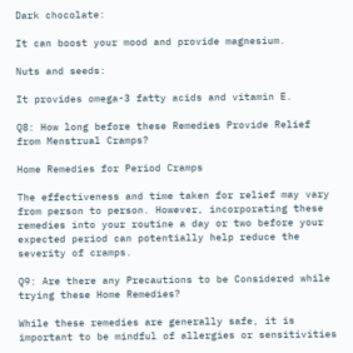Dark chocolate:

It can boost your mood and provide magnesium.

Nuts and seeds:

It provides omega-3 fatty acids and vitamin E.

Q8: How long before these Remedies Provide Relief from Menstrual Cramps?

Home Remedies for Period Cramps

The effectiveness and time taken for relief may vary from person to person. However, incorporating these remedies into your routine a day or two before your expected period can potentially help reduce the severity of cramps.

Q9: Are there any Precautions to be Considered while trying these Home Remedies?

While these remedies are generally safe, it is important to be mindful of allergies or sensitivities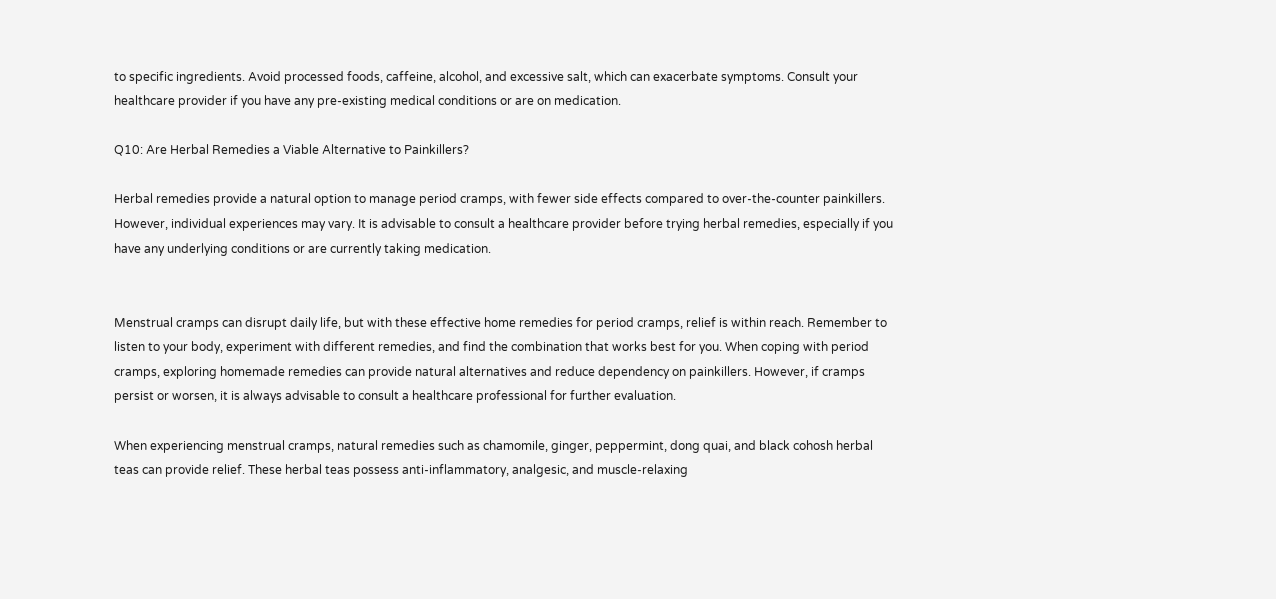to specific ingredients. Avoid processed foods, caffeine, alcohol, and excessive salt, which can exacerbate symptoms. Consult your healthcare provider if you have any pre-existing medical conditions or are on medication.

Q10: Are Herbal Remedies a Viable Alternative to Painkillers?

Herbal remedies provide a natural option to manage period cramps, with fewer side effects compared to over-the-counter painkillers. However, individual experiences may vary. It is advisable to consult a healthcare provider before trying herbal remedies, especially if you have any underlying conditions or are currently taking medication.


Menstrual cramps can disrupt daily life, but with these effective home remedies for period cramps, relief is within reach. Remember to listen to your body, experiment with different remedies, and find the combination that works best for you. When coping with period cramps, exploring homemade remedies can provide natural alternatives and reduce dependency on painkillers. However, if cramps persist or worsen, it is always advisable to consult a healthcare professional for further evaluation.

When experiencing menstrual cramps, natural remedies such as chamomile, ginger, peppermint, dong quai, and black cohosh herbal teas can provide relief. These herbal teas possess anti-inflammatory, analgesic, and muscle-relaxing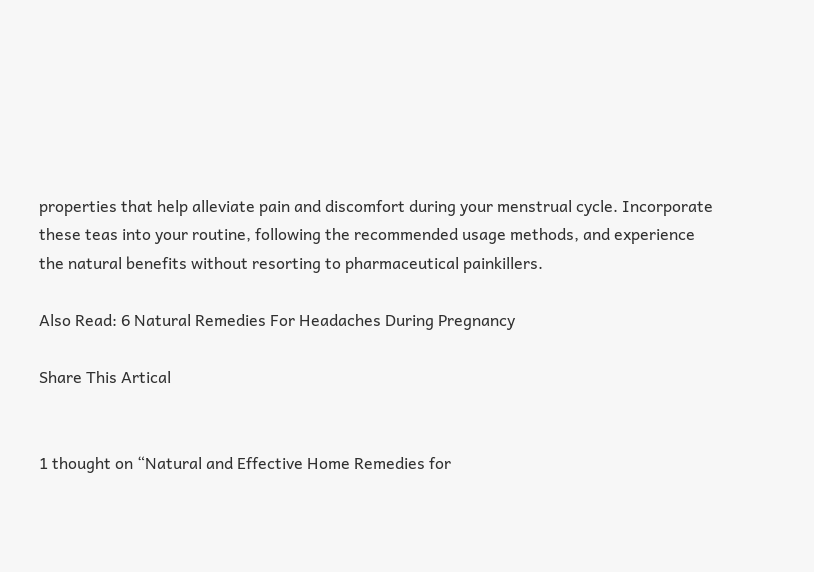properties that help alleviate pain and discomfort during your menstrual cycle. Incorporate these teas into your routine, following the recommended usage methods, and experience the natural benefits without resorting to pharmaceutical painkillers.

Also Read: 6 Natural Remedies For Headaches During Pregnancy

Share This Artical


1 thought on “Natural and Effective Home Remedies for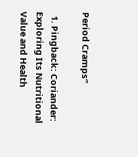Period Cramps”

  1. Pingback: Coriander: Exploring Its Nutritional Value and Health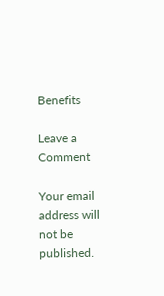Benefits

Leave a Comment

Your email address will not be published.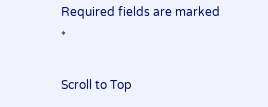Required fields are marked *

Scroll to Top